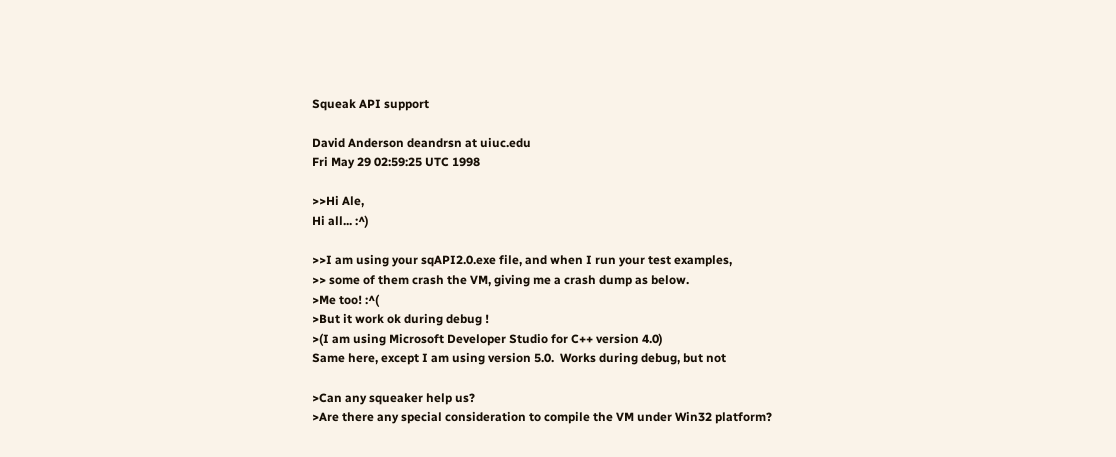Squeak API support

David Anderson deandrsn at uiuc.edu
Fri May 29 02:59:25 UTC 1998

>>Hi Ale,
Hi all... :^)

>>I am using your sqAPI2.0.exe file, and when I run your test examples,
>> some of them crash the VM, giving me a crash dump as below.
>Me too! :^(
>But it work ok during debug !
>(I am using Microsoft Developer Studio for C++ version 4.0)
Same here, except I am using version 5.0.  Works during debug, but not

>Can any squeaker help us?
>Are there any special consideration to compile the VM under Win32 platform?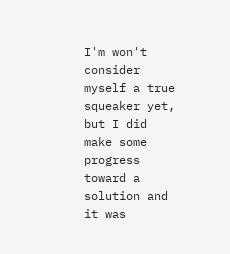I'm won't consider myself a true squeaker yet, but I did make some progress
toward a solution and it was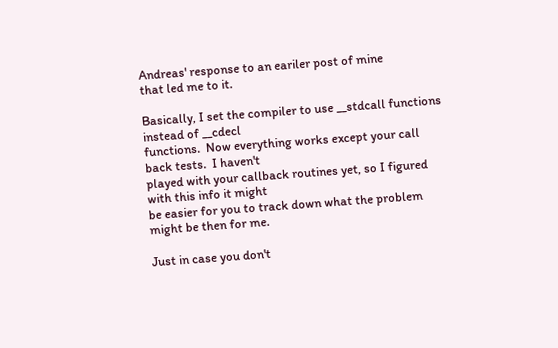Andreas' response to an eariler post of mine
that led me to it.

Basically, I set the compiler to use __stdcall functions instead of __cdecl
functions.  Now everything works except your call back tests.  I haven't
played with your callback routines yet, so I figured with this info it might
be easier for you to track down what the problem might be then for me.

Just in case you don't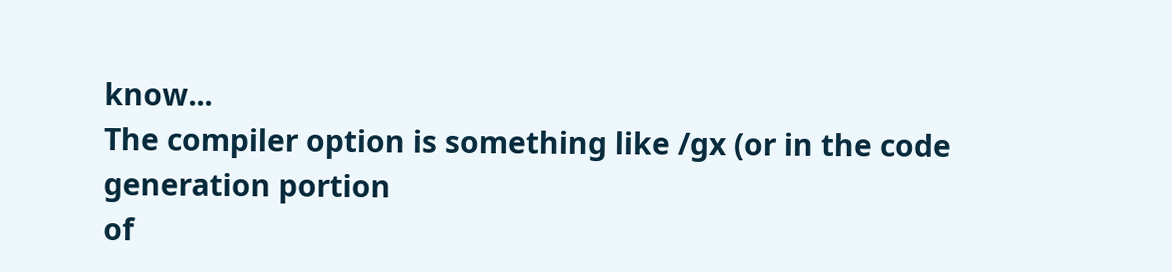know...
The compiler option is something like /gx (or in the code generation portion
of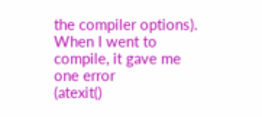the compiler options).  When I went to compile, it gave me one error
(atexit()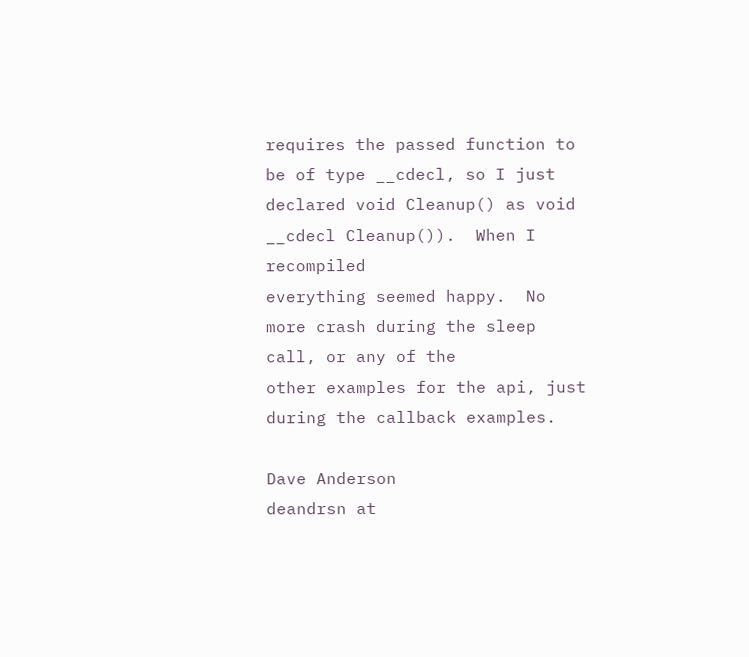requires the passed function to be of type __cdecl, so I just
declared void Cleanup() as void __cdecl Cleanup()).  When I recompiled
everything seemed happy.  No more crash during the sleep call, or any of the
other examples for the api, just during the callback examples.

Dave Anderson
deandrsn at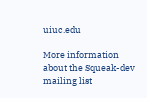uiuc.edu

More information about the Squeak-dev mailing list